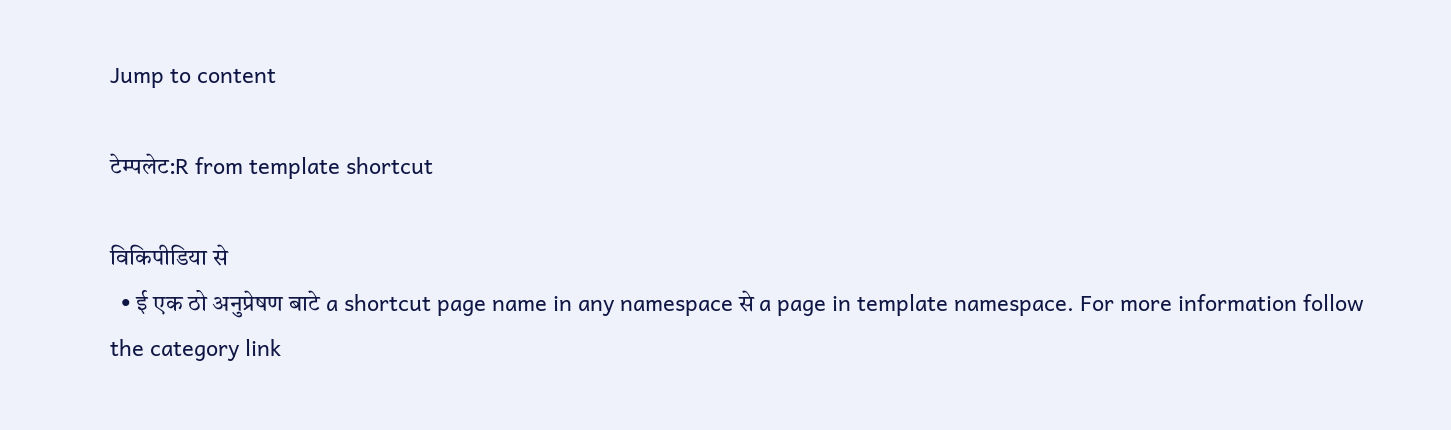Jump to content

टेम्पलेट:R from template shortcut

विकिपीडिया से
  • ई एक ठो अनुप्रेषण बाटे a shortcut page name in any namespace से a page in template namespace. For more information follow the category link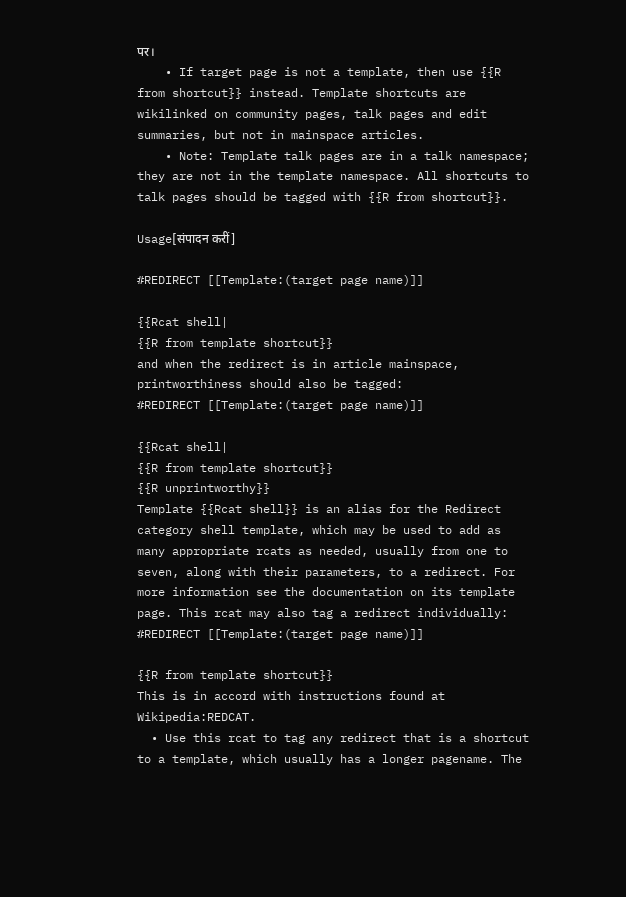पर।
    • If target page is not a template, then use {{R from shortcut}} instead. Template shortcuts are wikilinked on community pages, talk pages and edit summaries, but not in mainspace articles.
    • Note: Template talk pages are in a talk namespace; they are not in the template namespace. All shortcuts to talk pages should be tagged with {{R from shortcut}}.

Usage[संपादन करीं]

#REDIRECT [[Template:(target page name)]]

{{Rcat shell|
{{R from template shortcut}}
and when the redirect is in article mainspace, printworthiness should also be tagged:
#REDIRECT [[Template:(target page name)]]

{{Rcat shell|
{{R from template shortcut}}
{{R unprintworthy}}
Template {{Rcat shell}} is an alias for the Redirect category shell template, which may be used to add as many appropriate rcats as needed, usually from one to seven, along with their parameters, to a redirect. For more information see the documentation on its template page. This rcat may also tag a redirect individually:
#REDIRECT [[Template:(target page name)]]

{{R from template shortcut}}
This is in accord with instructions found at Wikipedia:REDCAT.
  • Use this rcat to tag any redirect that is a shortcut to a template, which usually has a longer pagename. The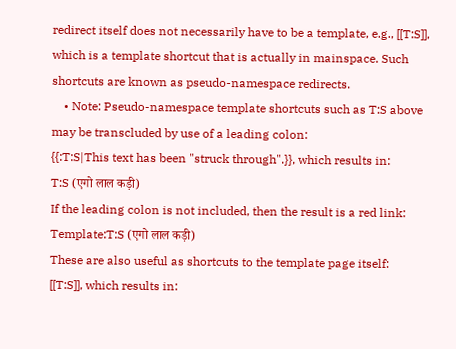redirect itself does not necessarily have to be a template, e.g., [[T:S]], which is a template shortcut that is actually in mainspace. Such shortcuts are known as pseudo-namespace redirects.
    • Note: Pseudo-namespace template shortcuts such as T:S above may be transcluded by use of a leading colon:
{{:T:S|This text has been "struck through".}}, which results in:
T:S (एगो लाल कड़ी)
If the leading colon is not included, then the result is a red link:
Template:T:S (एगो लाल कड़ी)
These are also useful as shortcuts to the template page itself:
[[T:S]], which results in: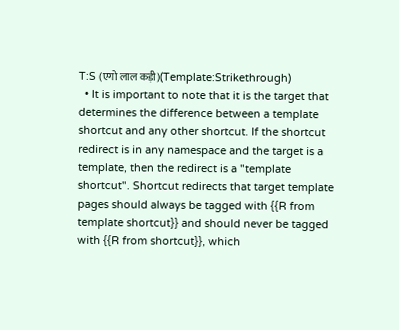T:S (एगो लाल कड़ी)(Template:Strikethrough)
  • It is important to note that it is the target that determines the difference between a template shortcut and any other shortcut. If the shortcut redirect is in any namespace and the target is a template, then the redirect is a "template shortcut". Shortcut redirects that target template pages should always be tagged with {{R from template shortcut}} and should never be tagged with {{R from shortcut}}, which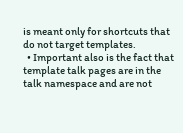is meant only for shortcuts that do not target templates.
  • Important also is the fact that template talk pages are in the talk namespace and are not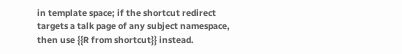in template space; if the shortcut redirect targets a talk page of any subject namespace, then use {{R from shortcut}} instead.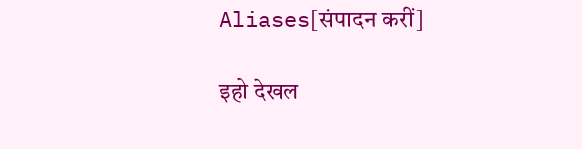Aliases[संपादन करीं]

इहो देखल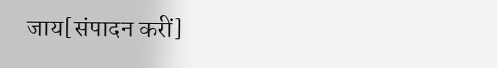जाय[संपादन करीं]